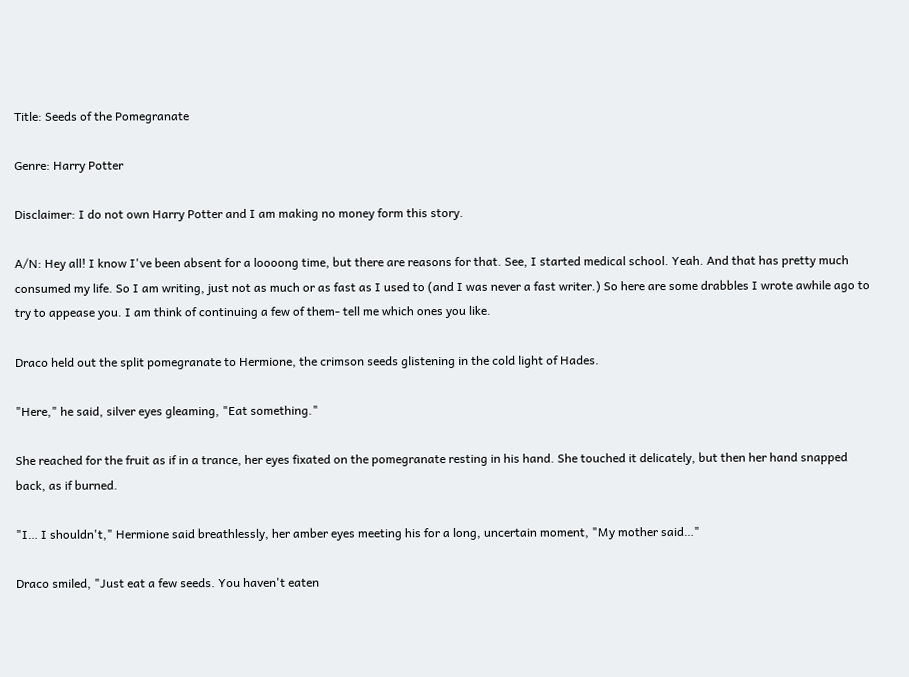Title: Seeds of the Pomegranate

Genre: Harry Potter

Disclaimer: I do not own Harry Potter and I am making no money form this story.

A/N: Hey all! I know I've been absent for a loooong time, but there are reasons for that. See, I started medical school. Yeah. And that has pretty much consumed my life. So I am writing, just not as much or as fast as I used to (and I was never a fast writer.) So here are some drabbles I wrote awhile ago to try to appease you. I am think of continuing a few of them- tell me which ones you like.

Draco held out the split pomegranate to Hermione, the crimson seeds glistening in the cold light of Hades.

"Here," he said, silver eyes gleaming, "Eat something."

She reached for the fruit as if in a trance, her eyes fixated on the pomegranate resting in his hand. She touched it delicately, but then her hand snapped back, as if burned.

"I… I shouldn't," Hermione said breathlessly, her amber eyes meeting his for a long, uncertain moment, "My mother said…"

Draco smiled, "Just eat a few seeds. You haven't eaten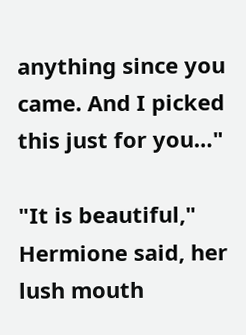anything since you came. And I picked this just for you…"

"It is beautiful," Hermione said, her lush mouth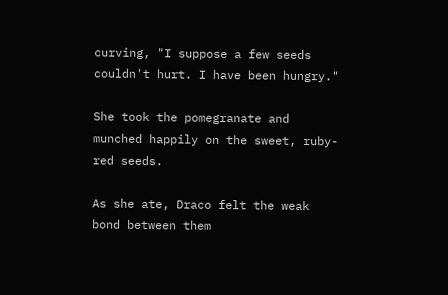curving, "I suppose a few seeds couldn't hurt. I have been hungry."

She took the pomegranate and munched happily on the sweet, ruby-red seeds.

As she ate, Draco felt the weak bond between them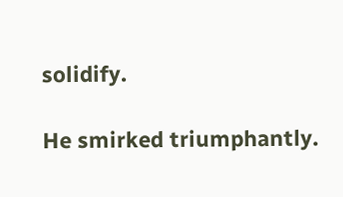solidify.

He smirked triumphantly.